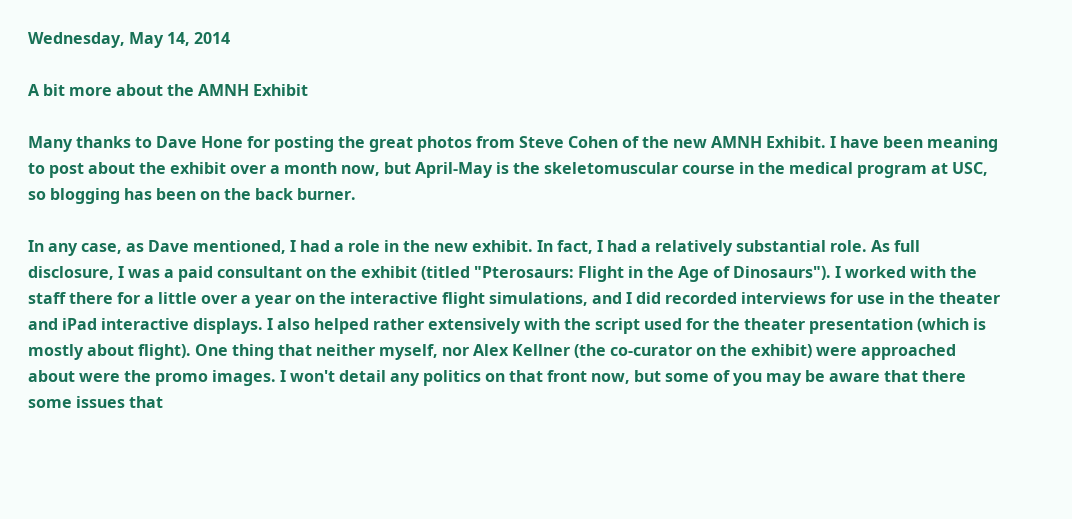Wednesday, May 14, 2014

A bit more about the AMNH Exhibit

Many thanks to Dave Hone for posting the great photos from Steve Cohen of the new AMNH Exhibit. I have been meaning to post about the exhibit over a month now, but April-May is the skeletomuscular course in the medical program at USC, so blogging has been on the back burner.

In any case, as Dave mentioned, I had a role in the new exhibit. In fact, I had a relatively substantial role. As full disclosure, I was a paid consultant on the exhibit (titled "Pterosaurs: Flight in the Age of Dinosaurs"). I worked with the staff there for a little over a year on the interactive flight simulations, and I did recorded interviews for use in the theater and iPad interactive displays. I also helped rather extensively with the script used for the theater presentation (which is mostly about flight). One thing that neither myself, nor Alex Kellner (the co-curator on the exhibit) were approached about were the promo images. I won't detail any politics on that front now, but some of you may be aware that there some issues that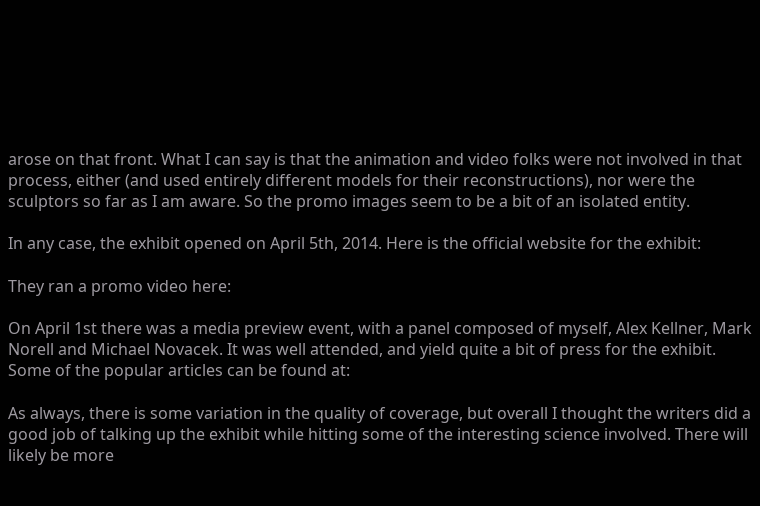arose on that front. What I can say is that the animation and video folks were not involved in that process, either (and used entirely different models for their reconstructions), nor were the sculptors so far as I am aware. So the promo images seem to be a bit of an isolated entity.

In any case, the exhibit opened on April 5th, 2014. Here is the official website for the exhibit:

They ran a promo video here:

On April 1st there was a media preview event, with a panel composed of myself, Alex Kellner, Mark Norell and Michael Novacek. It was well attended, and yield quite a bit of press for the exhibit. Some of the popular articles can be found at:

As always, there is some variation in the quality of coverage, but overall I thought the writers did a good job of talking up the exhibit while hitting some of the interesting science involved. There will likely be more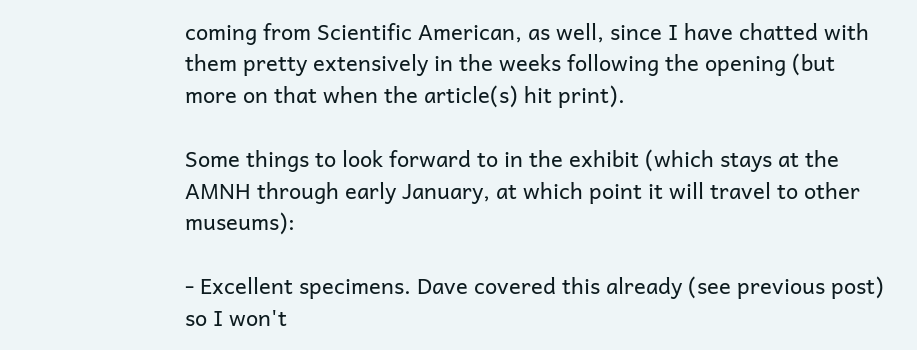coming from Scientific American, as well, since I have chatted with them pretty extensively in the weeks following the opening (but more on that when the article(s) hit print).

Some things to look forward to in the exhibit (which stays at the AMNH through early January, at which point it will travel to other museums):

- Excellent specimens. Dave covered this already (see previous post) so I won't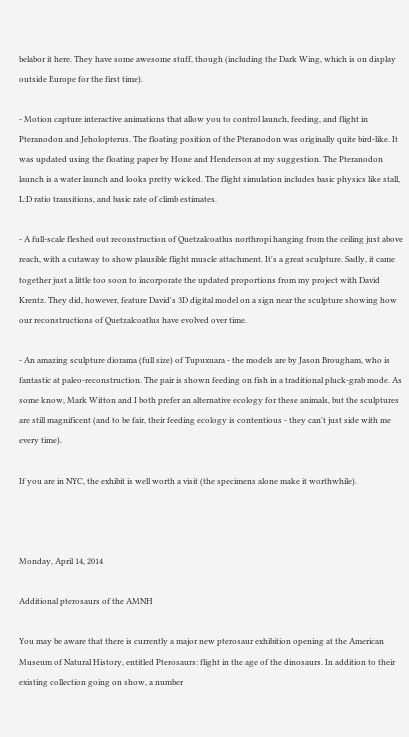belabor it here. They have some awesome stuff, though (including the Dark Wing, which is on display outside Europe for the first time).

- Motion capture interactive animations that allow you to control launch, feeding, and flight in Pteranodon and Jeholopterus. The floating position of the Pteranodon was originally quite bird-like. It was updated using the floating paper by Hone and Henderson at my suggestion. The Pteranodon launch is a water launch and looks pretty wicked. The flight simulation includes basic physics like stall, L:D ratio transitions, and basic rate of climb estimates.

- A full-scale fleshed out reconstruction of Quetzalcoatlus northropi hanging from the ceiling just above reach, with a cutaway to show plausible flight muscle attachment. It's a great sculpture. Sadly, it came together just a little too soon to incorporate the updated proportions from my project with David Krentz. They did, however, feature David's 3D digital model on a sign near the sculpture showing how our reconstructions of Quetzalcoatlus have evolved over time.

- An amazing sculpture diorama (full size) of Tupuxuara - the models are by Jason Brougham, who is fantastic at paleo-reconstruction. The pair is shown feeding on fish in a traditional pluck-grab mode. As some know, Mark Witton and I both prefer an alternative ecology for these animals, but the sculptures are still magnificent (and to be fair, their feeding ecology is contentious - they can't just side with me every time).

If you are in NYC, the exhibit is well worth a visit (the specimens alone make it worthwhile).



Monday, April 14, 2014

Additional pterosaurs of the AMNH

You may be aware that there is currently a major new pterosaur exhibition opening at the American Museum of Natural History, entitled Pterosaurs: flight in the age of the dinosaurs. In addition to their existing collection going on show, a number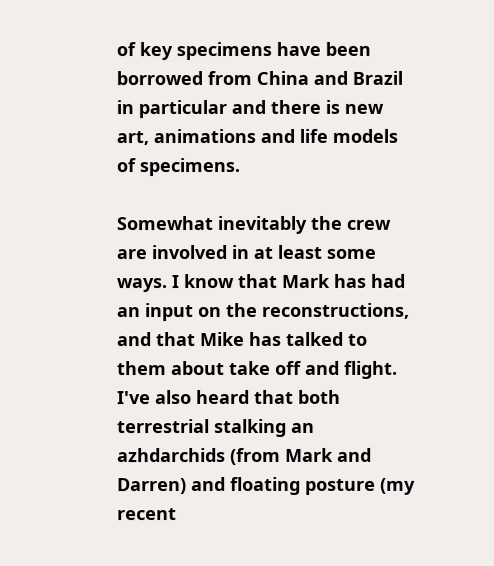of key specimens have been borrowed from China and Brazil in particular and there is new art, animations and life models of specimens.

Somewhat inevitably the crew are involved in at least some ways. I know that Mark has had an input on the reconstructions, and that Mike has talked to them about take off and flight. I've also heard that both terrestrial stalking an azhdarchids (from Mark and Darren) and floating posture (my recent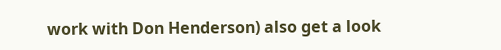work with Don Henderson) also get a look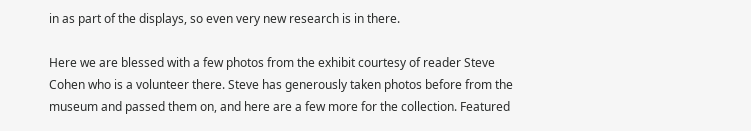in as part of the displays, so even very new research is in there.

Here we are blessed with a few photos from the exhibit courtesy of reader Steve Cohen who is a volunteer there. Steve has generously taken photos before from the museum and passed them on, and here are a few more for the collection. Featured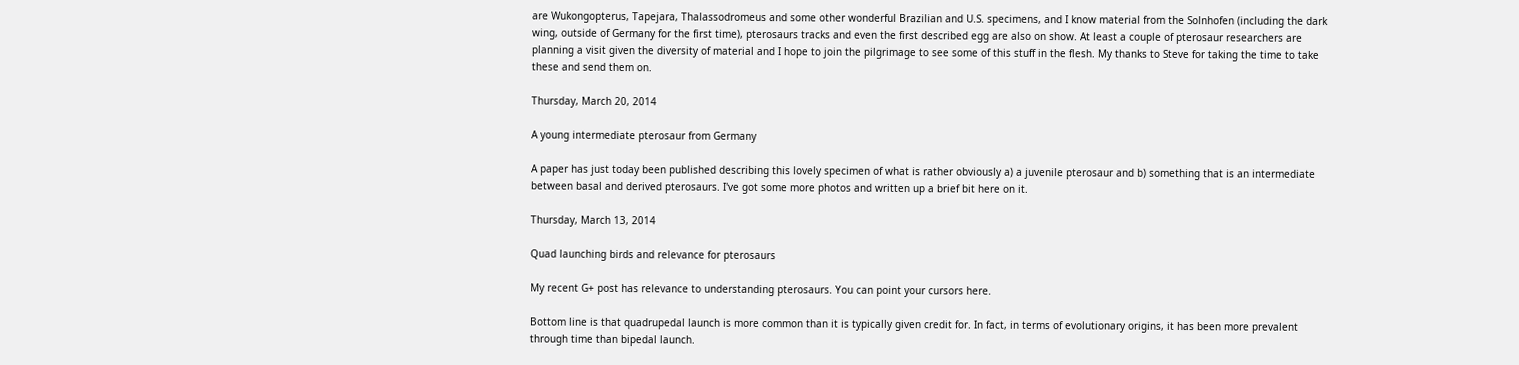are Wukongopterus, Tapejara, Thalassodromeus and some other wonderful Brazilian and U.S. specimens, and I know material from the Solnhofen (including the dark wing, outside of Germany for the first time), pterosaurs tracks and even the first described egg are also on show. At least a couple of pterosaur researchers are planning a visit given the diversity of material and I hope to join the pilgrimage to see some of this stuff in the flesh. My thanks to Steve for taking the time to take these and send them on.

Thursday, March 20, 2014

A young intermediate pterosaur from Germany

A paper has just today been published describing this lovely specimen of what is rather obviously a) a juvenile pterosaur and b) something that is an intermediate between basal and derived pterosaurs. I've got some more photos and written up a brief bit here on it.

Thursday, March 13, 2014

Quad launching birds and relevance for pterosaurs

My recent G+ post has relevance to understanding pterosaurs. You can point your cursors here.

Bottom line is that quadrupedal launch is more common than it is typically given credit for. In fact, in terms of evolutionary origins, it has been more prevalent through time than bipedal launch.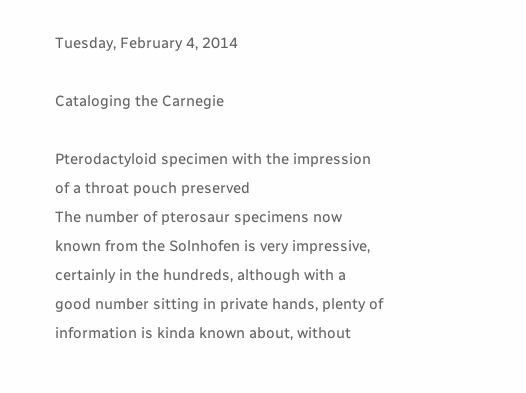Tuesday, February 4, 2014

Cataloging the Carnegie

Pterodactyloid specimen with the impression of a throat pouch preserved
The number of pterosaur specimens now known from the Solnhofen is very impressive, certainly in the hundreds, although with a good number sitting in private hands, plenty of information is kinda known about, without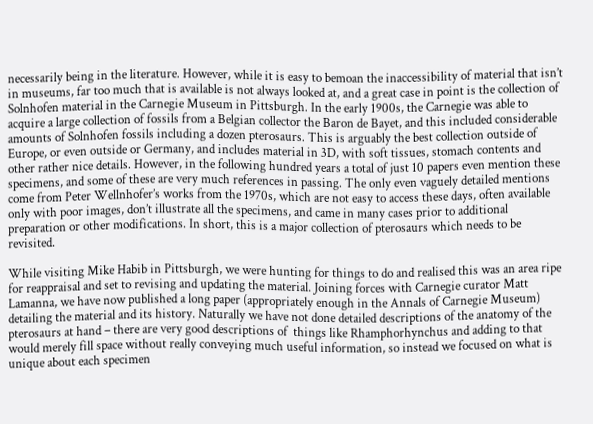necessarily being in the literature. However, while it is easy to bemoan the inaccessibility of material that isn’t in museums, far too much that is available is not always looked at, and a great case in point is the collection of Solnhofen material in the Carnegie Museum in Pittsburgh. In the early 1900s, the Carnegie was able to acquire a large collection of fossils from a Belgian collector the Baron de Bayet, and this included considerable amounts of Solnhofen fossils including a dozen pterosaurs. This is arguably the best collection outside of Europe, or even outside or Germany, and includes material in 3D, with soft tissues, stomach contents and other rather nice details. However, in the following hundred years a total of just 10 papers even mention these specimens, and some of these are very much references in passing. The only even vaguely detailed mentions come from Peter Wellnhofer’s works from the 1970s, which are not easy to access these days, often available only with poor images, don’t illustrate all the specimens, and came in many cases prior to additional preparation or other modifications. In short, this is a major collection of pterosaurs which needs to be revisited.

While visiting Mike Habib in Pittsburgh, we were hunting for things to do and realised this was an area ripe for reappraisal and set to revising and updating the material. Joining forces with Carnegie curator Matt Lamanna, we have now published a long paper (appropriately enough in the Annals of Carnegie Museum) detailing the material and its history. Naturally we have not done detailed descriptions of the anatomy of the pterosaurs at hand – there are very good descriptions of  things like Rhamphorhynchus and adding to that would merely fill space without really conveying much useful information, so instead we focused on what is unique about each specimen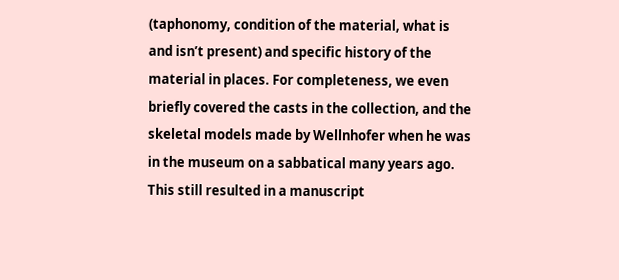(taphonomy, condition of the material, what is and isn’t present) and specific history of the material in places. For completeness, we even briefly covered the casts in the collection, and the skeletal models made by Wellnhofer when he was in the museum on a sabbatical many years ago. This still resulted in a manuscript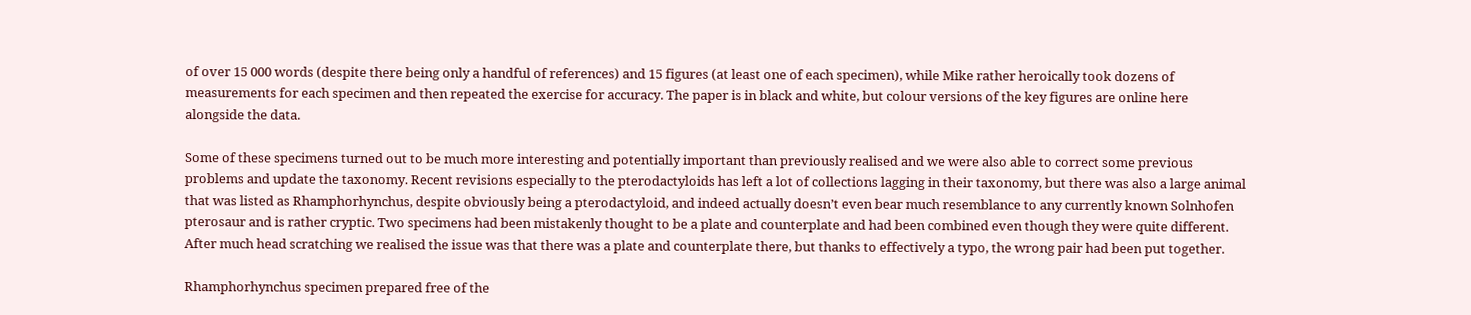of over 15 000 words (despite there being only a handful of references) and 15 figures (at least one of each specimen), while Mike rather heroically took dozens of measurements for each specimen and then repeated the exercise for accuracy. The paper is in black and white, but colour versions of the key figures are online here alongside the data.

Some of these specimens turned out to be much more interesting and potentially important than previously realised and we were also able to correct some previous problems and update the taxonomy. Recent revisions especially to the pterodactyloids has left a lot of collections lagging in their taxonomy, but there was also a large animal that was listed as Rhamphorhynchus, despite obviously being a pterodactyloid, and indeed actually doesn’t even bear much resemblance to any currently known Solnhofen pterosaur and is rather cryptic. Two specimens had been mistakenly thought to be a plate and counterplate and had been combined even though they were quite different. After much head scratching we realised the issue was that there was a plate and counterplate there, but thanks to effectively a typo, the wrong pair had been put together.

Rhamphorhynchus specimen prepared free of the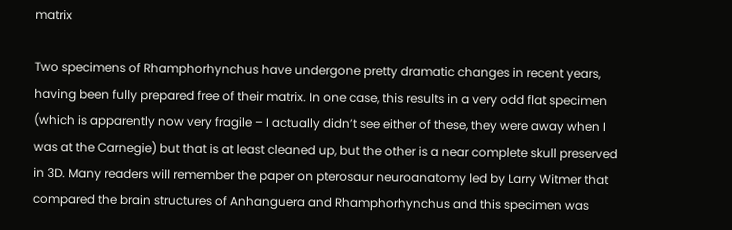matrix

Two specimens of Rhamphorhynchus have undergone pretty dramatic changes in recent years, having been fully prepared free of their matrix. In one case, this results in a very odd flat specimen (which is apparently now very fragile – I actually didn’t see either of these, they were away when I was at the Carnegie) but that is at least cleaned up, but the other is a near complete skull preserved in 3D. Many readers will remember the paper on pterosaur neuroanatomy led by Larry Witmer that compared the brain structures of Anhanguera and Rhamphorhynchus and this specimen was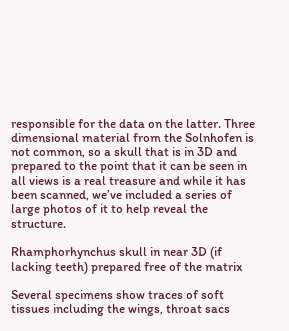responsible for the data on the latter. Three dimensional material from the Solnhofen is not common, so a skull that is in 3D and prepared to the point that it can be seen in all views is a real treasure and while it has been scanned, we’ve included a series of large photos of it to help reveal the structure.

Rhamphorhynchus skull in near 3D (if lacking teeth) prepared free of the matrix

Several specimens show traces of soft tissues including the wings, throat sacs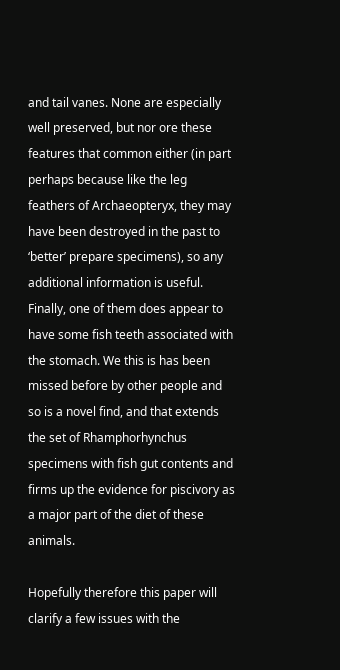and tail vanes. None are especially well preserved, but nor ore these features that common either (in part perhaps because like the leg feathers of Archaeopteryx, they may have been destroyed in the past to ‘better’ prepare specimens), so any additional information is useful. Finally, one of them does appear to have some fish teeth associated with the stomach. We this is has been missed before by other people and so is a novel find, and that extends the set of Rhamphorhynchus specimens with fish gut contents and firms up the evidence for piscivory as a major part of the diet of these animals.

Hopefully therefore this paper will clarify a few issues with the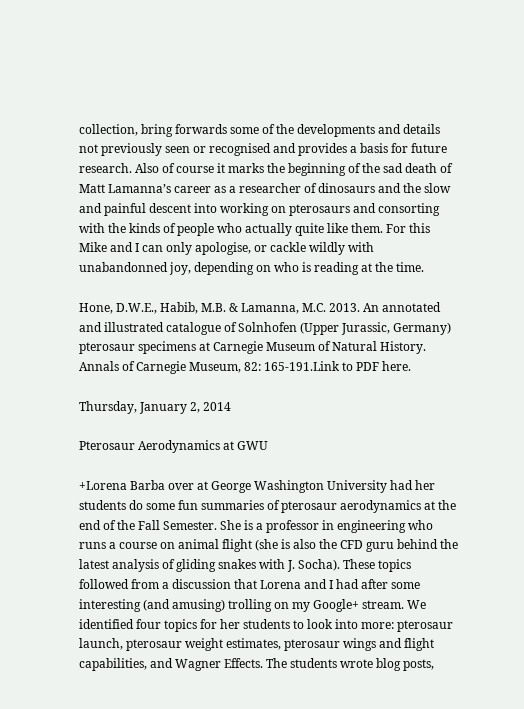collection, bring forwards some of the developments and details not previously seen or recognised and provides a basis for future research. Also of course it marks the beginning of the sad death of Matt Lamanna’s career as a researcher of dinosaurs and the slow and painful descent into working on pterosaurs and consorting with the kinds of people who actually quite like them. For this Mike and I can only apologise, or cackle wildly with unabandonned joy, depending on who is reading at the time.

Hone, D.W.E., Habib, M.B. & Lamanna, M.C. 2013. An annotated and illustrated catalogue of Solnhofen (Upper Jurassic, Germany) pterosaur specimens at Carnegie Museum of Natural History. Annals of Carnegie Museum, 82: 165-191.Link to PDF here.

Thursday, January 2, 2014

Pterosaur Aerodynamics at GWU

+Lorena Barba over at George Washington University had her students do some fun summaries of pterosaur aerodynamics at the end of the Fall Semester. She is a professor in engineering who runs a course on animal flight (she is also the CFD guru behind the latest analysis of gliding snakes with J. Socha). These topics followed from a discussion that Lorena and I had after some interesting (and amusing) trolling on my Google+ stream. We identified four topics for her students to look into more: pterosaur launch, pterosaur weight estimates, pterosaur wings and flight capabilities, and Wagner Effects. The students wrote blog posts,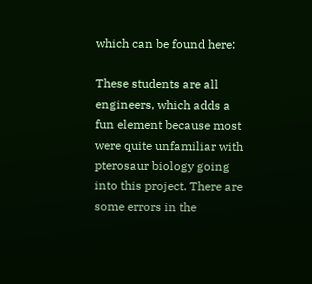which can be found here:

These students are all engineers, which adds a fun element because most were quite unfamiliar with pterosaur biology going into this project. There are some errors in the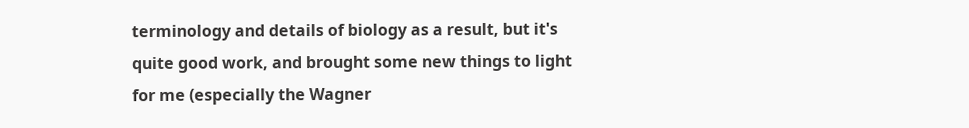terminology and details of biology as a result, but it's quite good work, and brought some new things to light for me (especially the Wagner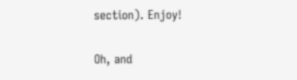section). Enjoy!

Oh, and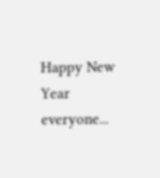Happy New Year everyone...